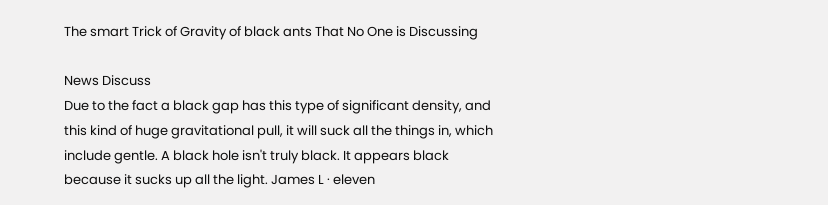The smart Trick of Gravity of black ants That No One is Discussing

News Discuss
Due to the fact a black gap has this type of significant density, and this kind of huge gravitational pull, it will suck all the things in, which include gentle. A black hole isn't truly black. It appears black because it sucks up all the light. James L · eleven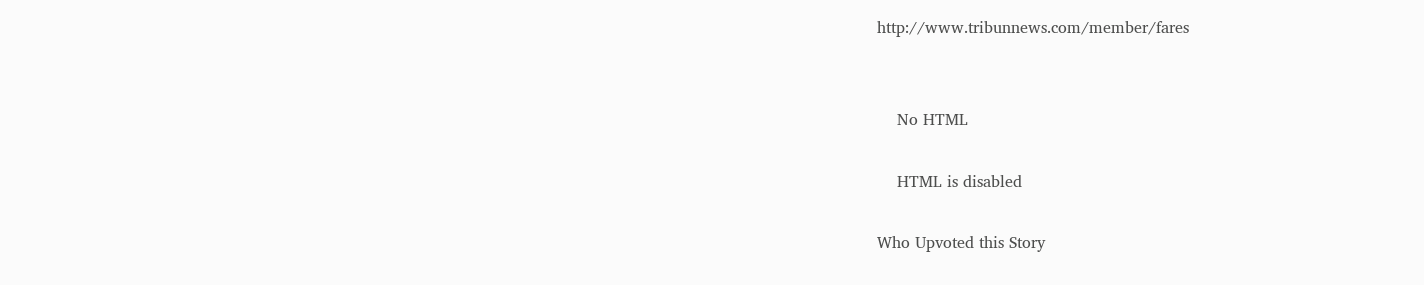http://www.tribunnews.com/member/fares


    No HTML

    HTML is disabled

Who Upvoted this Story